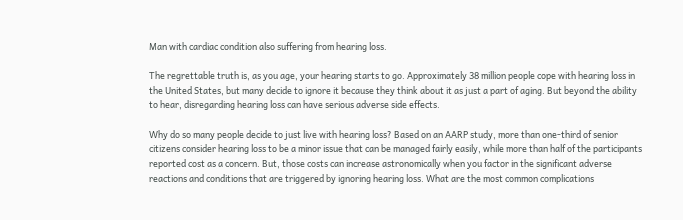Man with cardiac condition also suffering from hearing loss.

The regrettable truth is, as you age, your hearing starts to go. Approximately 38 million people cope with hearing loss in the United States, but many decide to ignore it because they think about it as just a part of aging. But beyond the ability to hear, disregarding hearing loss can have serious adverse side effects.

Why do so many people decide to just live with hearing loss? Based on an AARP study, more than one-third of senior citizens consider hearing loss to be a minor issue that can be managed fairly easily, while more than half of the participants reported cost as a concern. But, those costs can increase astronomically when you factor in the significant adverse reactions and conditions that are triggered by ignoring hearing loss. What are the most common complications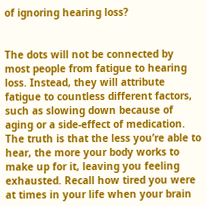of ignoring hearing loss?


The dots will not be connected by most people from fatigue to hearing loss. Instead, they will attribute fatigue to countless different factors, such as slowing down because of aging or a side-effect of medication. The truth is that the less you’re able to hear, the more your body works to make up for it, leaving you feeling exhausted. Recall how tired you were at times in your life when your brain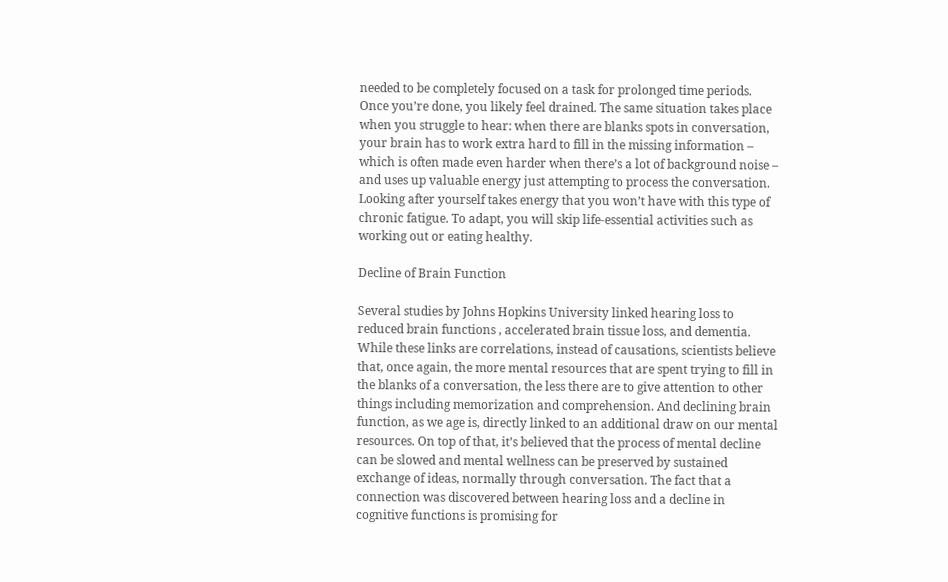needed to be completely focused on a task for prolonged time periods. Once you’re done, you likely feel drained. The same situation takes place when you struggle to hear: when there are blanks spots in conversation, your brain has to work extra hard to fill in the missing information – which is often made even harder when there’s a lot of background noise – and uses up valuable energy just attempting to process the conversation. Looking after yourself takes energy that you won’t have with this type of chronic fatigue. To adapt, you will skip life-essential activities such as working out or eating healthy.

Decline of Brain Function

Several studies by Johns Hopkins University linked hearing loss to reduced brain functions , accelerated brain tissue loss, and dementia. While these links are correlations, instead of causations, scientists believe that, once again, the more mental resources that are spent trying to fill in the blanks of a conversation, the less there are to give attention to other things including memorization and comprehension. And declining brain function, as we age is, directly linked to an additional draw on our mental resources. On top of that, it’s believed that the process of mental decline can be slowed and mental wellness can be preserved by sustained exchange of ideas, normally through conversation. The fact that a connection was discovered between hearing loss and a decline in cognitive functions is promising for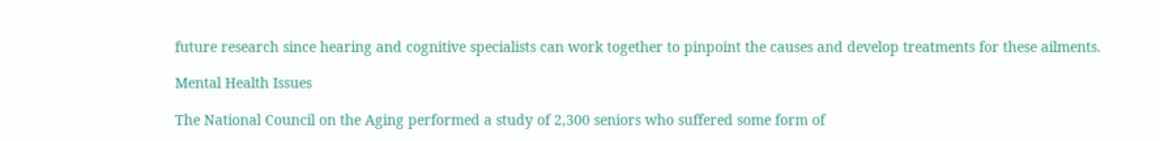future research since hearing and cognitive specialists can work together to pinpoint the causes and develop treatments for these ailments.

Mental Health Issues

The National Council on the Aging performed a study of 2,300 seniors who suffered some form of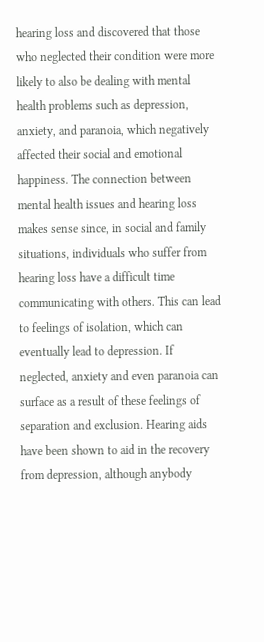hearing loss and discovered that those who neglected their condition were more likely to also be dealing with mental health problems such as depression, anxiety, and paranoia, which negatively affected their social and emotional happiness. The connection between mental health issues and hearing loss makes sense since, in social and family situations, individuals who suffer from hearing loss have a difficult time communicating with others. This can lead to feelings of isolation, which can eventually lead to depression. If neglected, anxiety and even paranoia can surface as a result of these feelings of separation and exclusion. Hearing aids have been shown to aid in the recovery from depression, although anybody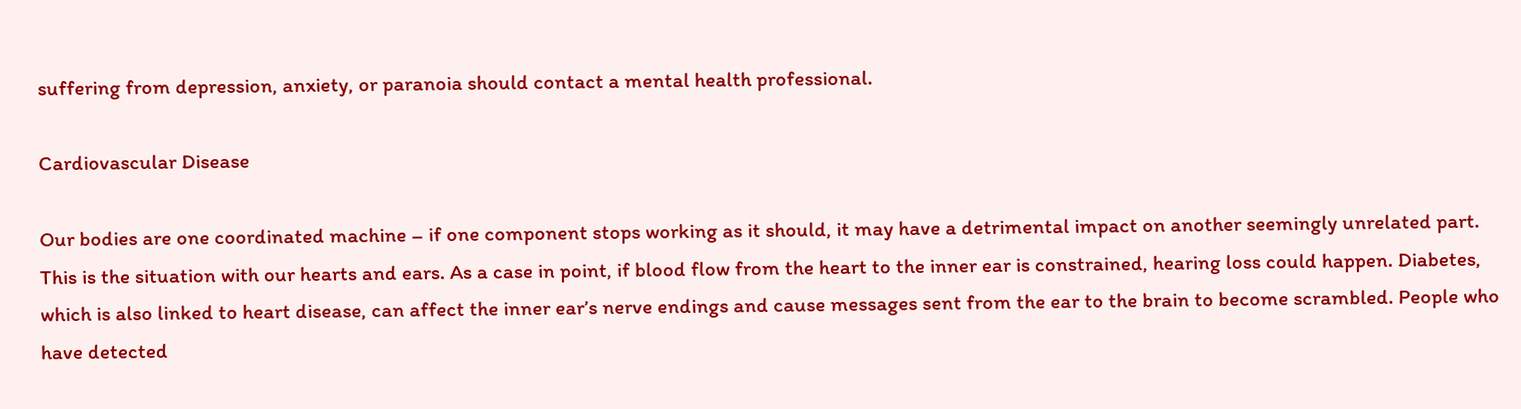suffering from depression, anxiety, or paranoia should contact a mental health professional.

Cardiovascular Disease

Our bodies are one coordinated machine – if one component stops working as it should, it may have a detrimental impact on another seemingly unrelated part. This is the situation with our hearts and ears. As a case in point, if blood flow from the heart to the inner ear is constrained, hearing loss could happen. Diabetes, which is also linked to heart disease, can affect the inner ear’s nerve endings and cause messages sent from the ear to the brain to become scrambled. People who have detected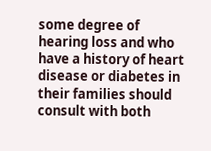some degree of hearing loss and who have a history of heart disease or diabetes in their families should consult with both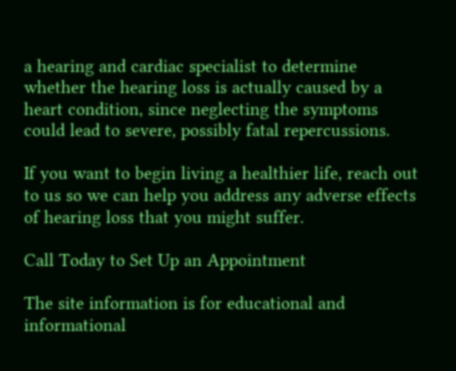a hearing and cardiac specialist to determine whether the hearing loss is actually caused by a heart condition, since neglecting the symptoms could lead to severe, possibly fatal repercussions.

If you want to begin living a healthier life, reach out to us so we can help you address any adverse effects of hearing loss that you might suffer.

Call Today to Set Up an Appointment

The site information is for educational and informational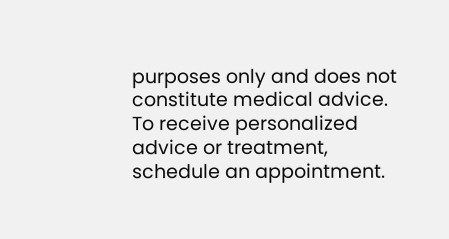purposes only and does not constitute medical advice. To receive personalized advice or treatment, schedule an appointment.